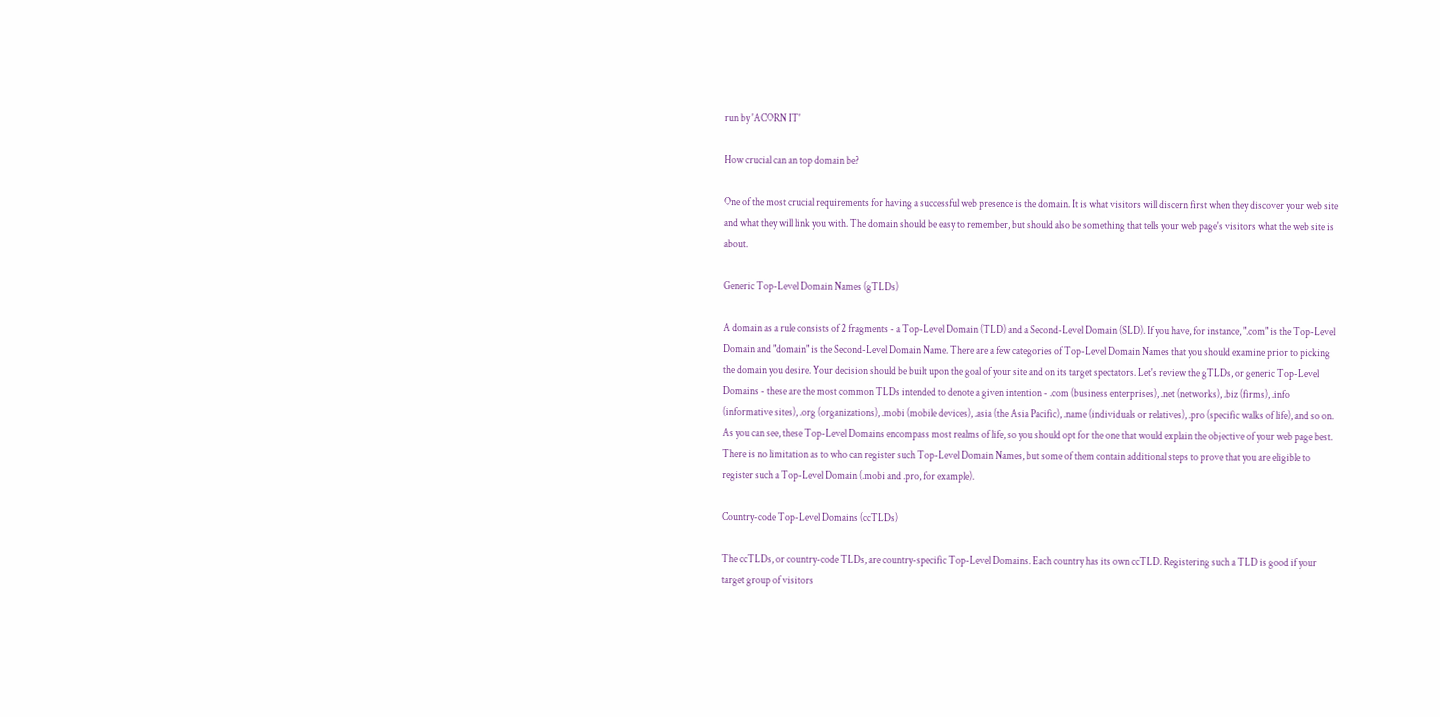run by 'ACORN IT'

How crucial can an top domain be?

One of the most crucial requirements for having a successful web presence is the domain. It is what visitors will discern first when they discover your web site and what they will link you with. The domain should be easy to remember, but should also be something that tells your web page's visitors what the web site is about.

Generic Top-Level Domain Names (gTLDs)

A domain as a rule consists of 2 fragments - a Top-Level Domain (TLD) and a Second-Level Domain (SLD). If you have, for instance, ".com" is the Top-Level Domain and "domain" is the Second-Level Domain Name. There are a few categories of Top-Level Domain Names that you should examine prior to picking the domain you desire. Your decision should be built upon the goal of your site and on its target spectators. Let's review the gTLDs, or generic Top-Level Domains - these are the most common TLDs intended to denote a given intention - .com (business enterprises), .net (networks), .biz (firms), .info (informative sites), .org (organizations), .mobi (mobile devices), .asia (the Asia Pacific), .name (individuals or relatives), .pro (specific walks of life), and so on. As you can see, these Top-Level Domains encompass most realms of life, so you should opt for the one that would explain the objective of your web page best. There is no limitation as to who can register such Top-Level Domain Names, but some of them contain additional steps to prove that you are eligible to register such a Top-Level Domain (.mobi and .pro, for example).

Country-code Top-Level Domains (ccTLDs)

The ccTLDs, or country-code TLDs, are country-specific Top-Level Domains. Each country has its own ccTLD. Registering such a TLD is good if your target group of visitors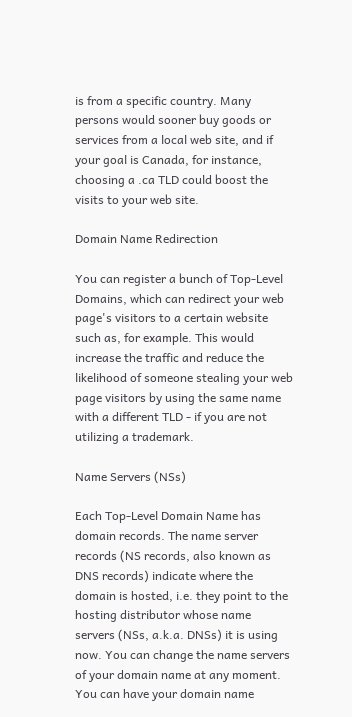is from a specific country. Many persons would sooner buy goods or services from a local web site, and if your goal is Canada, for instance, choosing a .ca TLD could boost the visits to your web site.

Domain Name Redirection

You can register a bunch of Top-Level Domains, which can redirect your web page's visitors to a certain website such as, for example. This would increase the traffic and reduce the likelihood of someone stealing your web page visitors by using the same name with a different TLD - if you are not utilizing a trademark.

Name Servers (NSs)

Each Top-Level Domain Name has domain records. The name server records (NS records, also known as DNS records) indicate where the domain is hosted, i.e. they point to the hosting distributor whose name servers (NSs, a.k.a. DNSs) it is using now. You can change the name servers of your domain name at any moment. You can have your domain name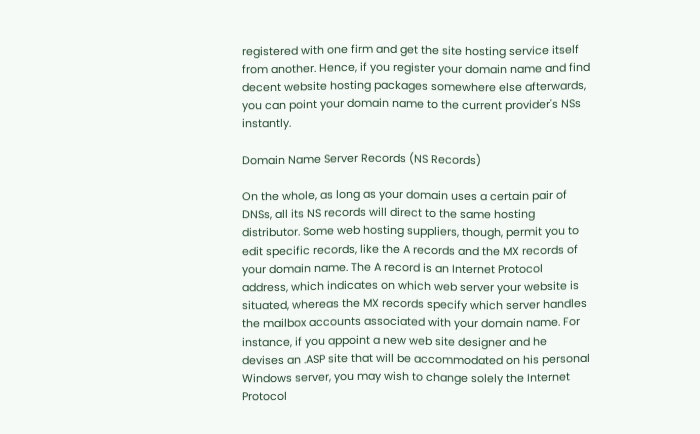registered with one firm and get the site hosting service itself from another. Hence, if you register your domain name and find decent website hosting packages somewhere else afterwards, you can point your domain name to the current provider's NSs instantly.

Domain Name Server Records (NS Records)

On the whole, as long as your domain uses a certain pair of DNSs, all its NS records will direct to the same hosting distributor. Some web hosting suppliers, though, permit you to edit specific records, like the A records and the MX records of your domain name. The A record is an Internet Protocol address, which indicates on which web server your website is situated, whereas the MX records specify which server handles the mailbox accounts associated with your domain name. For instance, if you appoint a new web site designer and he devises an .ASP site that will be accommodated on his personal Windows server, you may wish to change solely the Internet Protocol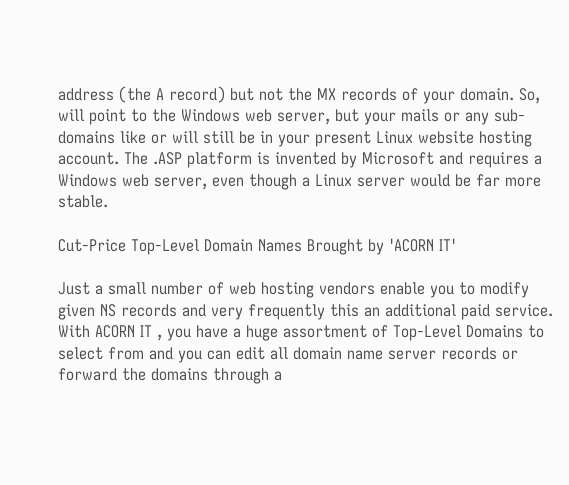address (the A record) but not the MX records of your domain. So, will point to the Windows web server, but your mails or any sub-domains like or will still be in your present Linux website hosting account. The .ASP platform is invented by Microsoft and requires a Windows web server, even though a Linux server would be far more stable.

Cut-Price Top-Level Domain Names Brought by 'ACORN IT'

Just a small number of web hosting vendors enable you to modify given NS records and very frequently this an additional paid service. With ACORN IT , you have a huge assortment of Top-Level Domains to select from and you can edit all domain name server records or forward the domains through a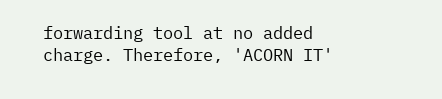forwarding tool at no added charge. Therefore, 'ACORN IT'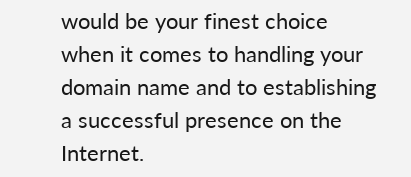would be your finest choice when it comes to handling your domain name and to establishing a successful presence on the Internet.